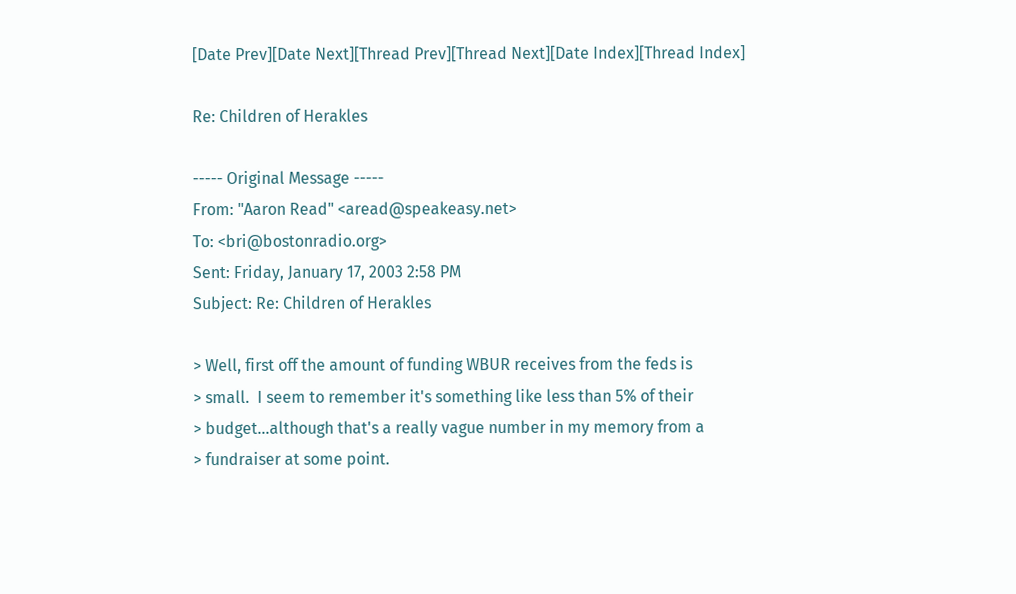[Date Prev][Date Next][Thread Prev][Thread Next][Date Index][Thread Index]

Re: Children of Herakles

----- Original Message -----
From: "Aaron Read" <aread@speakeasy.net>
To: <bri@bostonradio.org>
Sent: Friday, January 17, 2003 2:58 PM
Subject: Re: Children of Herakles

> Well, first off the amount of funding WBUR receives from the feds is
> small.  I seem to remember it's something like less than 5% of their
> budget...although that's a really vague number in my memory from a
> fundraiser at some point.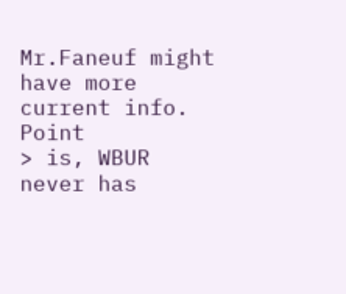Mr.Faneuf might have more current info.   Point
> is, WBUR never has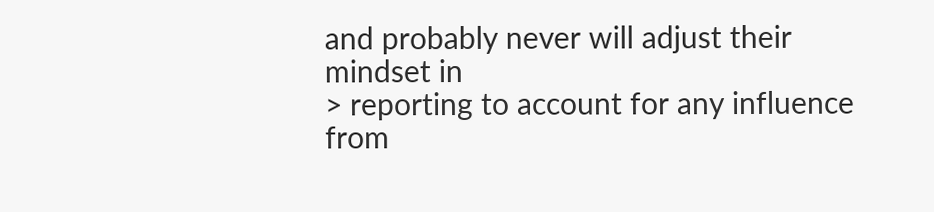and probably never will adjust their mindset in
> reporting to account for any influence from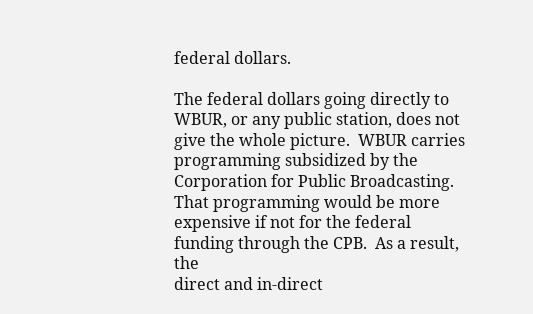federal dollars.

The federal dollars going directly to WBUR, or any public station, does not
give the whole picture.  WBUR carries programming subsidized by the
Corporation for Public Broadcasting.  That programming would be more
expensive if not for the federal funding through the CPB.  As a result, the
direct and in-direct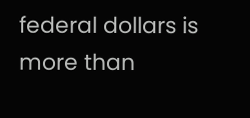federal dollars is more than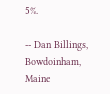5%.

-- Dan Billings, Bowdoinham, Maine